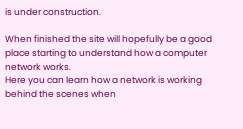is under construction.

When finished the site will hopefully be a good place starting to understand how a computer network works.
Here you can learn how a network is working behind the scenes when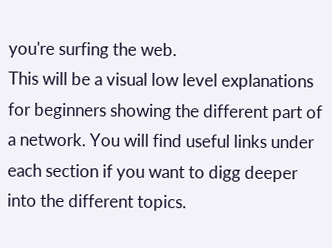you're surfing the web.
This will be a visual low level explanations for beginners showing the different part of a network. You will find useful links under each section if you want to digg deeper into the different topics.